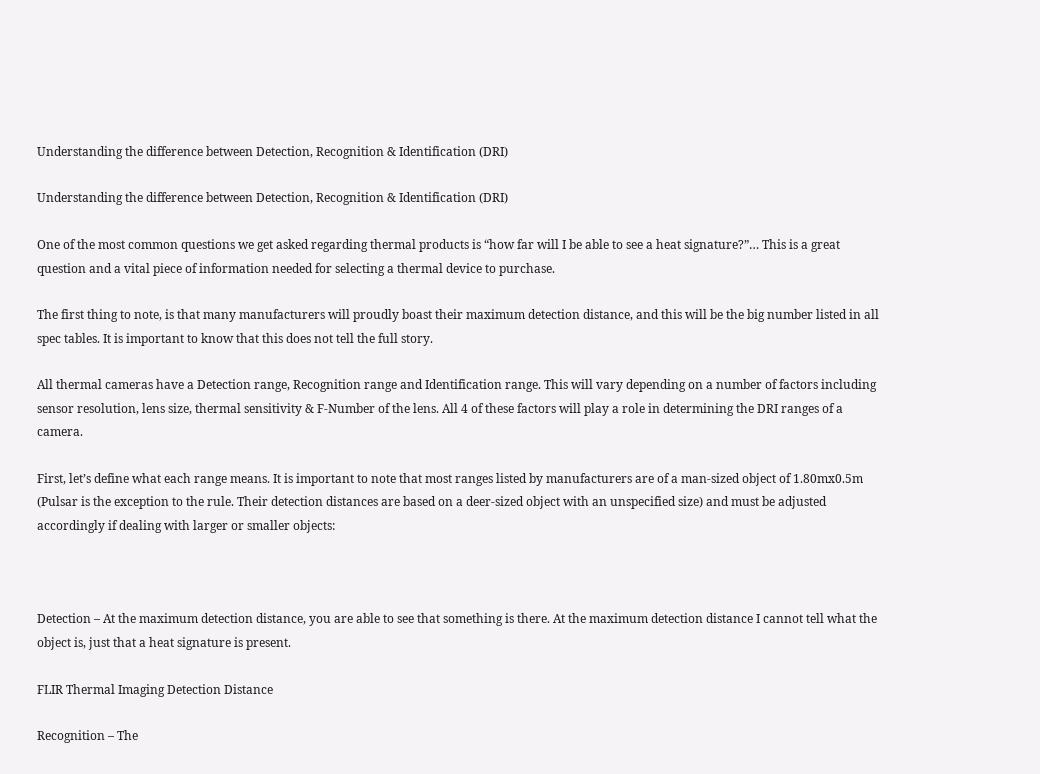Understanding the difference between Detection, Recognition & Identification (DRI)

Understanding the difference between Detection, Recognition & Identification (DRI)

One of the most common questions we get asked regarding thermal products is “how far will I be able to see a heat signature?”… This is a great question and a vital piece of information needed for selecting a thermal device to purchase.

The first thing to note, is that many manufacturers will proudly boast their maximum detection distance, and this will be the big number listed in all spec tables. It is important to know that this does not tell the full story.

All thermal cameras have a Detection range, Recognition range and Identification range. This will vary depending on a number of factors including sensor resolution, lens size, thermal sensitivity & F-Number of the lens. All 4 of these factors will play a role in determining the DRI ranges of a camera.

First, let’s define what each range means. It is important to note that most ranges listed by manufacturers are of a man-sized object of 1.80mx0.5m (Pulsar is the exception to the rule. Their detection distances are based on a deer-sized object with an unspecified size) and must be adjusted accordingly if dealing with larger or smaller objects:



Detection – At the maximum detection distance, you are able to see that something is there. At the maximum detection distance I cannot tell what the object is, just that a heat signature is present.

FLIR Thermal Imaging Detection Distance

Recognition – The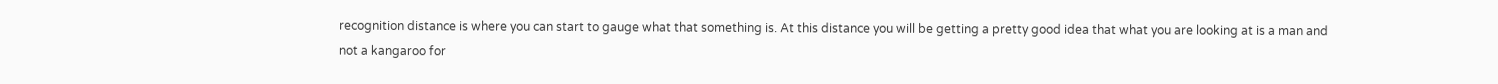recognition distance is where you can start to gauge what that something is. At this distance you will be getting a pretty good idea that what you are looking at is a man and not a kangaroo for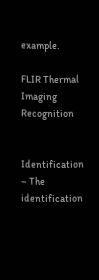example.

FLIR Thermal Imaging Recognition


Identification – The identification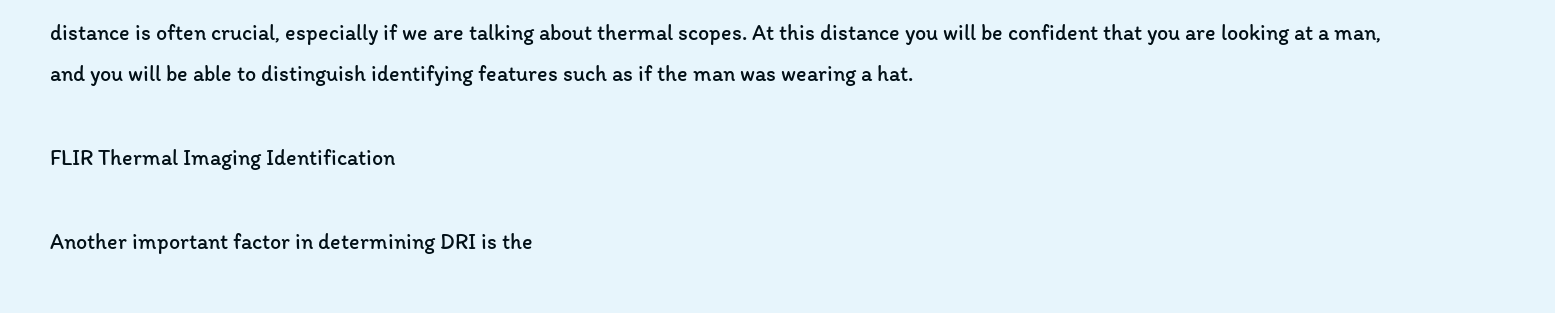distance is often crucial, especially if we are talking about thermal scopes. At this distance you will be confident that you are looking at a man, and you will be able to distinguish identifying features such as if the man was wearing a hat.

FLIR Thermal Imaging Identification

Another important factor in determining DRI is the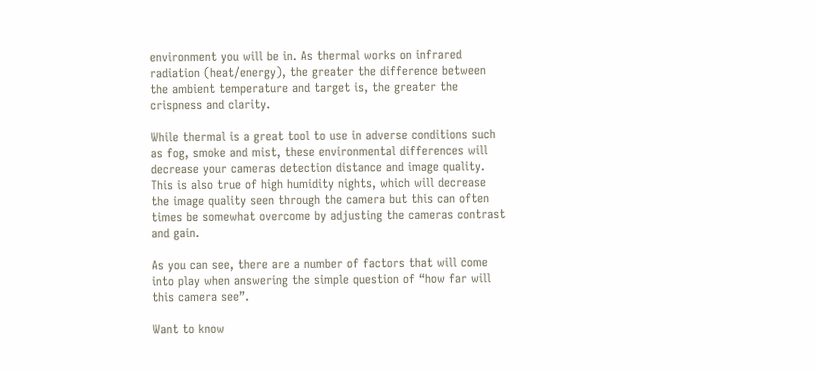environment you will be in. As thermal works on infrared radiation (heat/energy), the greater the difference between the ambient temperature and target is, the greater the crispness and clarity.

While thermal is a great tool to use in adverse conditions such as fog, smoke and mist, these environmental differences will decrease your cameras detection distance and image quality. This is also true of high humidity nights, which will decrease the image quality seen through the camera but this can often times be somewhat overcome by adjusting the cameras contrast and gain.

As you can see, there are a number of factors that will come into play when answering the simple question of “how far will this camera see”.

Want to know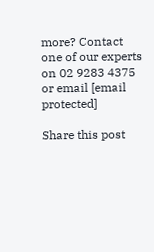more? Contact one of our experts on 02 9283 4375 or email [email protected]

Share this post